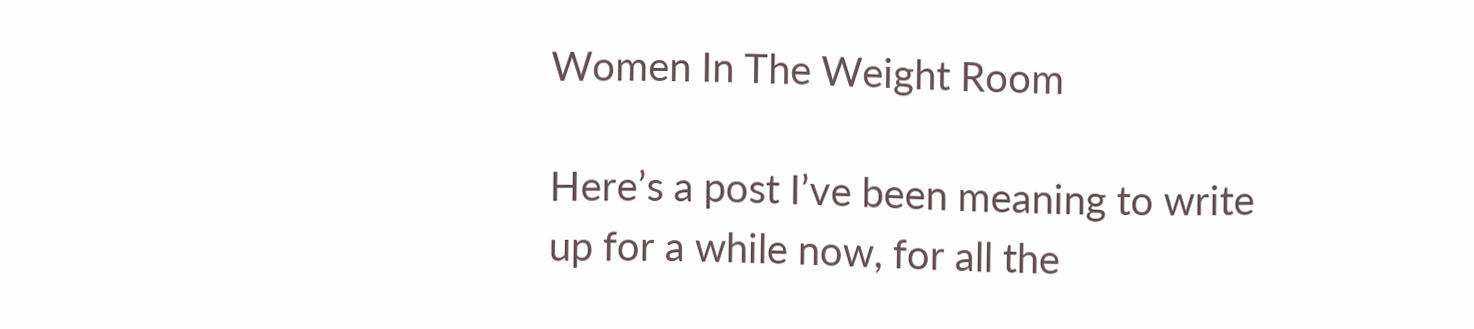Women In The Weight Room

Here’s a post I’ve been meaning to write up for a while now, for all the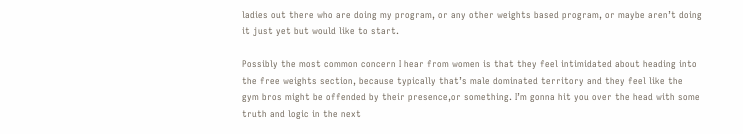ladies out there who are doing my program, or any other weights based program, or maybe aren’t doing it just yet but would like to start.

Possibly the most common concern I hear from women is that they feel intimidated about heading into the free weights section, because typically that’s male dominated territory and they feel like the gym bros might be offended by their presence,or something. I’m gonna hit you over the head with some truth and logic in the next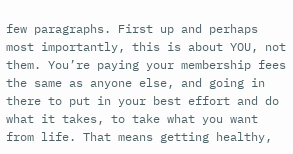few paragraphs. First up and perhaps most importantly, this is about YOU, not them. You’re paying your membership fees the same as anyone else, and going in there to put in your best effort and do what it takes, to take what you want from life. That means getting healthy,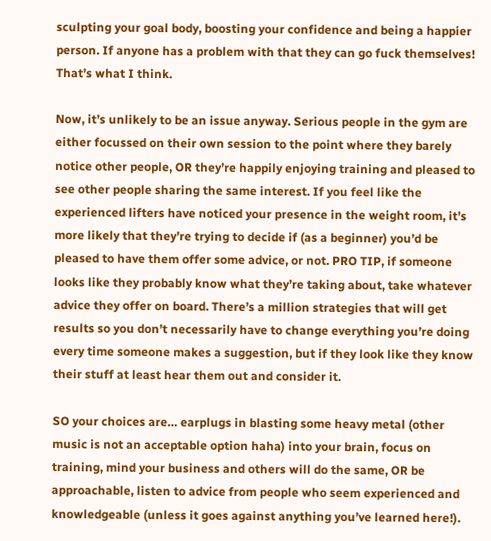sculpting your goal body, boosting your confidence and being a happier person. If anyone has a problem with that they can go fuck themselves! That’s what I think.

Now, it’s unlikely to be an issue anyway. Serious people in the gym are either focussed on their own session to the point where they barely notice other people, OR they’re happily enjoying training and pleased to see other people sharing the same interest. If you feel like the experienced lifters have noticed your presence in the weight room, it’s more likely that they’re trying to decide if (as a beginner) you’d be pleased to have them offer some advice, or not. PRO TIP, if someone looks like they probably know what they’re taking about, take whatever advice they offer on board. There’s a million strategies that will get results so you don’t necessarily have to change everything you’re doing every time someone makes a suggestion, but if they look like they know their stuff at least hear them out and consider it.

SO your choices are… earplugs in blasting some heavy metal (other music is not an acceptable option haha) into your brain, focus on training, mind your business and others will do the same, OR be approachable, listen to advice from people who seem experienced and knowledgeable (unless it goes against anything you’ve learned here!).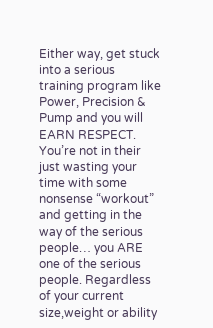Either way, get stuck into a serious training program like Power, Precision & Pump and you will EARN RESPECT. You’re not in their just wasting your time with some nonsense “workout” and getting in the way of the serious people… you ARE one of the serious people. Regardless of your current size,weight or ability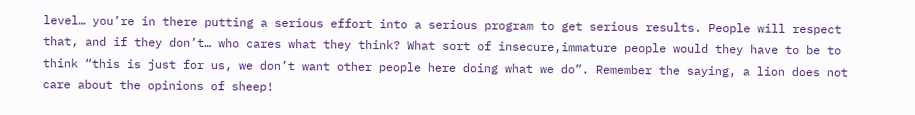level… you’re in there putting a serious effort into a serious program to get serious results. People will respect that, and if they don’t… who cares what they think? What sort of insecure,immature people would they have to be to think “this is just for us, we don’t want other people here doing what we do”. Remember the saying, a lion does not care about the opinions of sheep!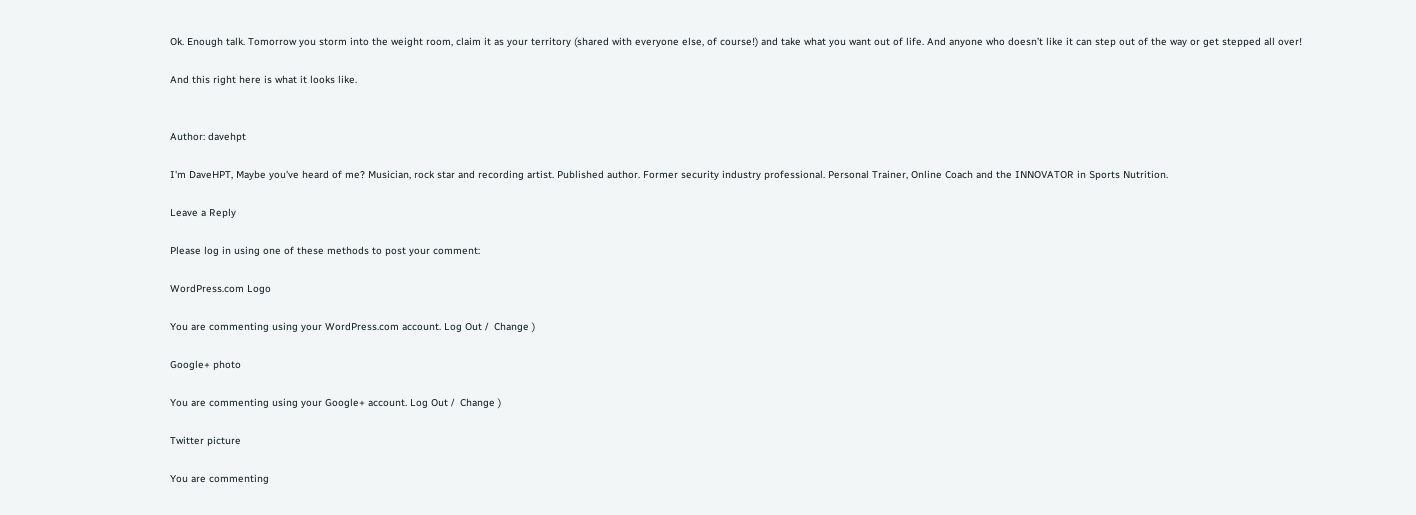Ok. Enough talk. Tomorrow you storm into the weight room, claim it as your territory (shared with everyone else, of course!) and take what you want out of life. And anyone who doesn’t like it can step out of the way or get stepped all over!

And this right here is what it looks like.


Author: davehpt

I'm DaveHPT, Maybe you've heard of me? Musician, rock star and recording artist. Published author. Former security industry professional. Personal Trainer, Online Coach and the INNOVATOR in Sports Nutrition.

Leave a Reply

Please log in using one of these methods to post your comment:

WordPress.com Logo

You are commenting using your WordPress.com account. Log Out /  Change )

Google+ photo

You are commenting using your Google+ account. Log Out /  Change )

Twitter picture

You are commenting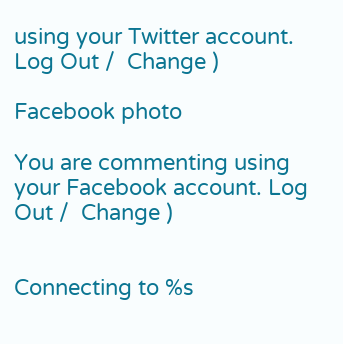using your Twitter account. Log Out /  Change )

Facebook photo

You are commenting using your Facebook account. Log Out /  Change )


Connecting to %s